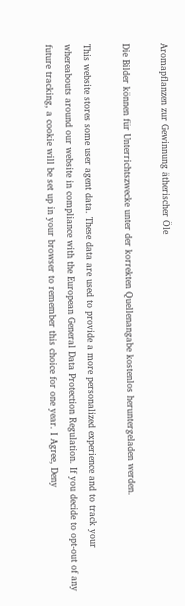Aromapflanzen zur Gewinnung ätherischer Öle

Die Bilder können für Unterrichtszwecke unter der korrekten Quellenangabe kostenlos heruntergeladen werden.

This website stores some user agent data. These data are used to provide a more personalized experience and to track your whereabouts around our website in compliance with the European General Data Protection Regulation. If you decide to opt-out of any future tracking, a cookie will be set up in your browser to remember this choice for one year. I Agree, Deny